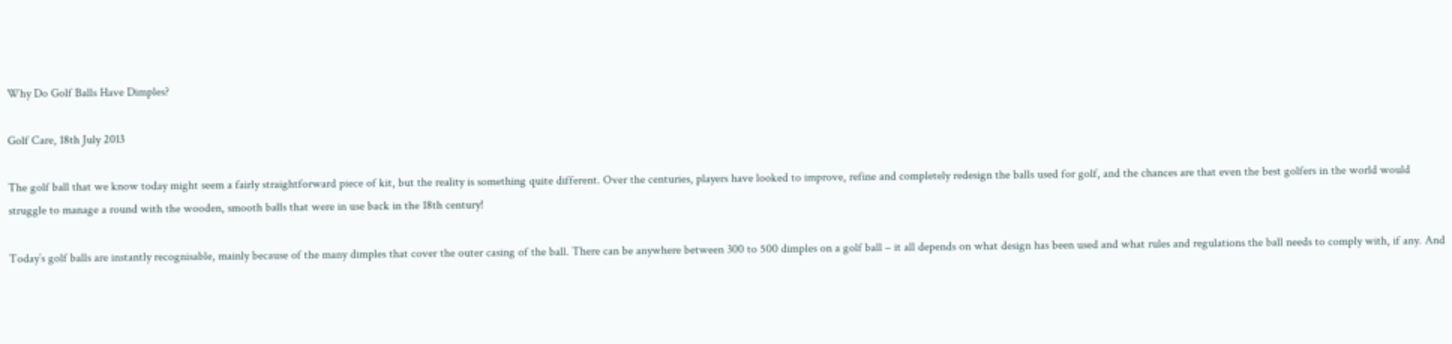Why Do Golf Balls Have Dimples?

Golf Care, 18th July 2013

The golf ball that we know today might seem a fairly straightforward piece of kit, but the reality is something quite different. Over the centuries, players have looked to improve, refine and completely redesign the balls used for golf, and the chances are that even the best golfers in the world would struggle to manage a round with the wooden, smooth balls that were in use back in the 18th century!

Today’s golf balls are instantly recognisable, mainly because of the many dimples that cover the outer casing of the ball. There can be anywhere between 300 to 500 dimples on a golf ball – it all depends on what design has been used and what rules and regulations the ball needs to comply with, if any. And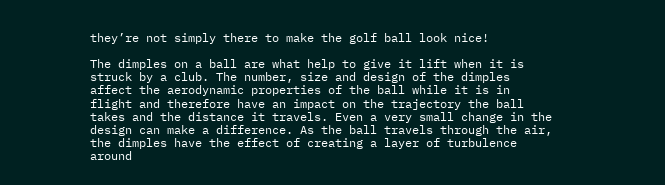they’re not simply there to make the golf ball look nice!

The dimples on a ball are what help to give it lift when it is struck by a club. The number, size and design of the dimples affect the aerodynamic properties of the ball while it is in flight and therefore have an impact on the trajectory the ball takes and the distance it travels. Even a very small change in the design can make a difference. As the ball travels through the air, the dimples have the effect of creating a layer of turbulence around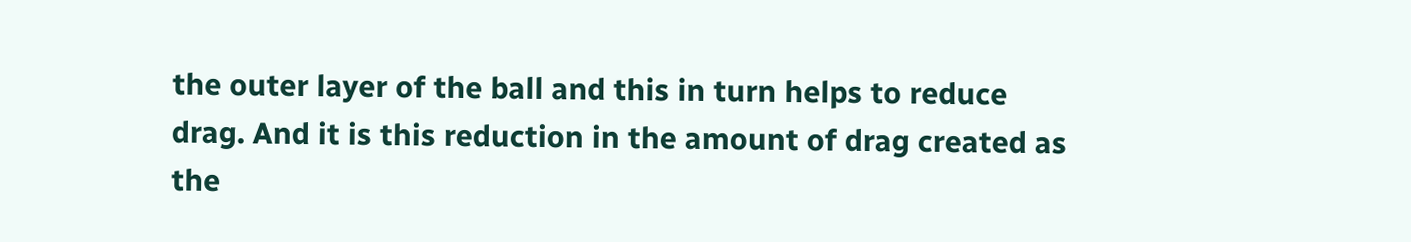the outer layer of the ball and this in turn helps to reduce drag. And it is this reduction in the amount of drag created as the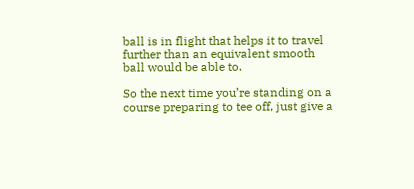ball is in flight that helps it to travel further than an equivalent smooth ball would be able to.

So the next time you’re standing on a course preparing to tee off, just give a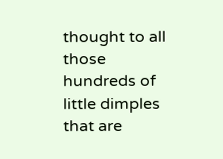thought to all those hundreds of little dimples that are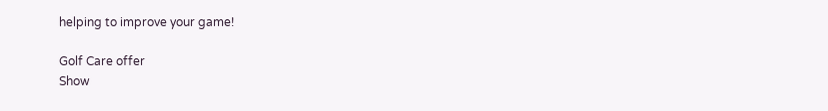helping to improve your game!

Golf Care offer
Show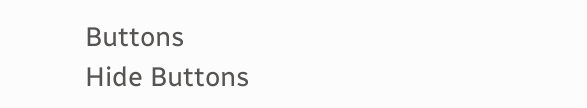Buttons
Hide Buttons